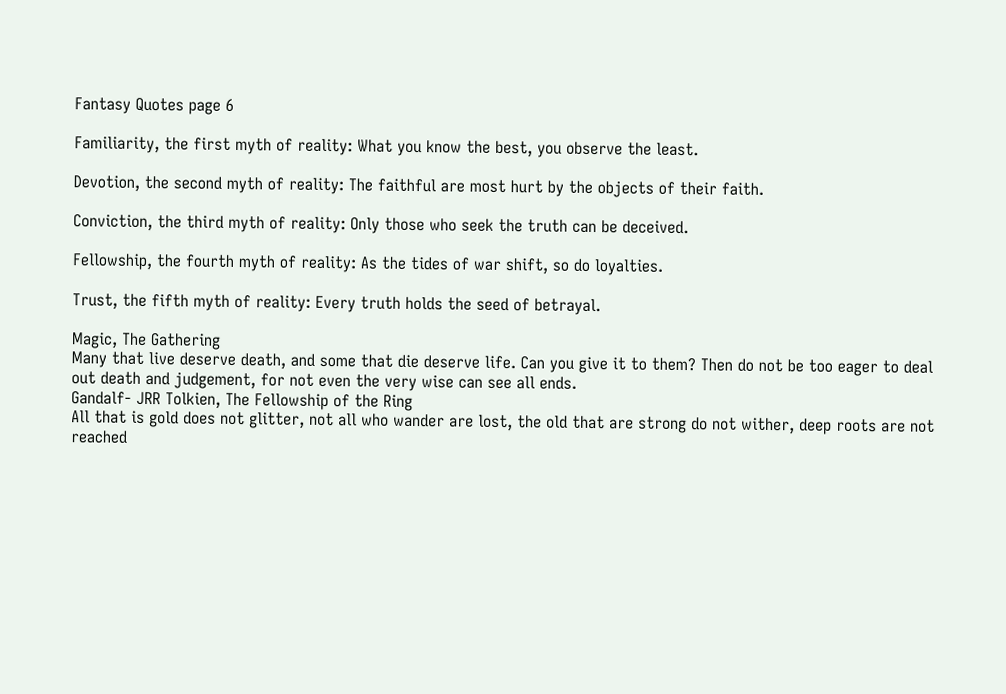Fantasy Quotes page 6

Familiarity, the first myth of reality: What you know the best, you observe the least.

Devotion, the second myth of reality: The faithful are most hurt by the objects of their faith.

Conviction, the third myth of reality: Only those who seek the truth can be deceived.

Fellowship, the fourth myth of reality: As the tides of war shift, so do loyalties.

Trust, the fifth myth of reality: Every truth holds the seed of betrayal.

Magic, The Gathering
Many that live deserve death, and some that die deserve life. Can you give it to them? Then do not be too eager to deal out death and judgement, for not even the very wise can see all ends.
Gandalf- JRR Tolkien, The Fellowship of the Ring
All that is gold does not glitter, not all who wander are lost, the old that are strong do not wither, deep roots are not reached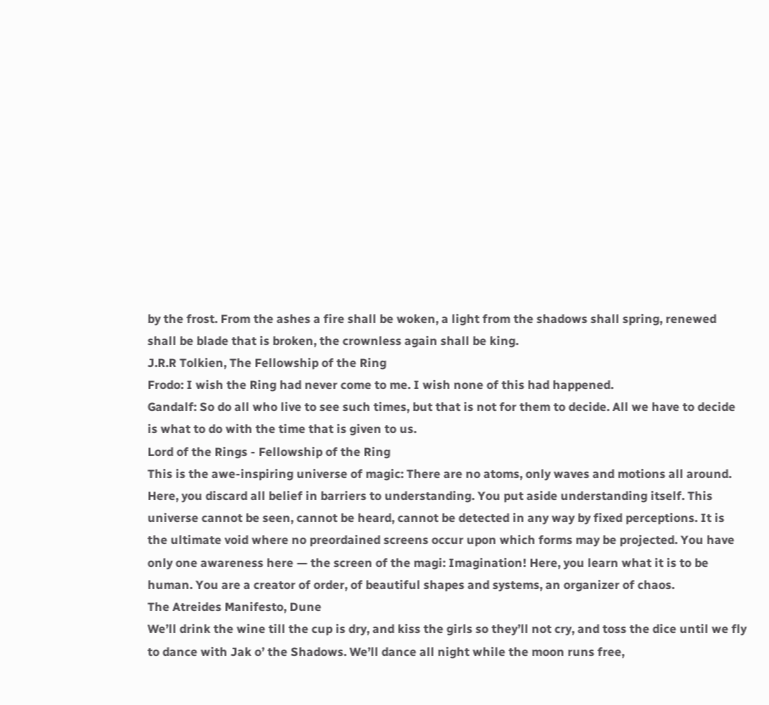by the frost. From the ashes a fire shall be woken, a light from the shadows shall spring, renewed shall be blade that is broken, the crownless again shall be king.
J.R.R Tolkien, The Fellowship of the Ring
Frodo: I wish the Ring had never come to me. I wish none of this had happened.
Gandalf: So do all who live to see such times, but that is not for them to decide. All we have to decide is what to do with the time that is given to us.
Lord of the Rings - Fellowship of the Ring
This is the awe-inspiring universe of magic: There are no atoms, only waves and motions all around. Here, you discard all belief in barriers to understanding. You put aside understanding itself. This universe cannot be seen, cannot be heard, cannot be detected in any way by fixed perceptions. It is the ultimate void where no preordained screens occur upon which forms may be projected. You have only one awareness here — the screen of the magi: Imagination! Here, you learn what it is to be human. You are a creator of order, of beautiful shapes and systems, an organizer of chaos.
The Atreides Manifesto, Dune
We’ll drink the wine till the cup is dry, and kiss the girls so they’ll not cry, and toss the dice until we fly to dance with Jak o’ the Shadows. We’ll dance all night while the moon runs free,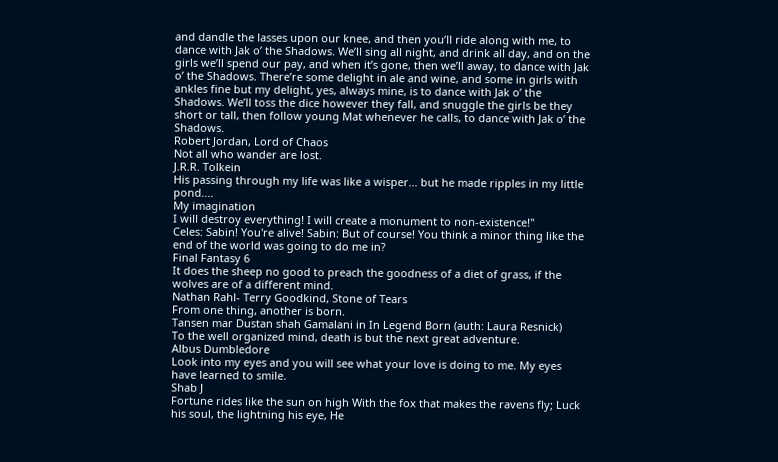and dandle the lasses upon our knee, and then you’ll ride along with me, to dance with Jak o’ the Shadows. We’ll sing all night, and drink all day, and on the girls we’ll spend our pay, and when it’s gone, then we’ll away, to dance with Jak o’ the Shadows. There’re some delight in ale and wine, and some in girls with ankles fine but my delight, yes, always mine, is to dance with Jak o’ the Shadows. We’ll toss the dice however they fall, and snuggle the girls be they short or tall, then follow young Mat whenever he calls, to dance with Jak o’ the Shadows.
Robert Jordan, Lord of Chaos
Not all who wander are lost.
J.R.R. Tolkein
His passing through my life was like a wisper... but he made ripples in my little pond....
My imagination
I will destroy everything! I will create a monument to non-existence!"
Celes: Sabin! You're alive! Sabin: But of course! You think a minor thing like the end of the world was going to do me in?
Final Fantasy 6
It does the sheep no good to preach the goodness of a diet of grass, if the wolves are of a different mind.
Nathan Rahl- Terry Goodkind, Stone of Tears
From one thing, another is born.
Tansen mar Dustan shah Gamalani in In Legend Born (auth: Laura Resnick)
To the well organized mind, death is but the next great adventure.
Albus Dumbledore
Look into my eyes and you will see what your love is doing to me. My eyes have learned to smile.
Shab J
Fortune rides like the sun on high With the fox that makes the ravens fly; Luck his soul, the lightning his eye, He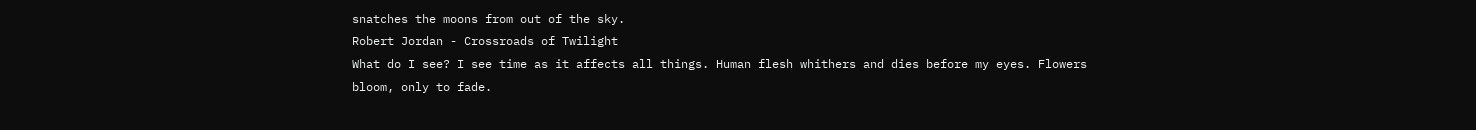snatches the moons from out of the sky.
Robert Jordan - Crossroads of Twilight
What do I see? I see time as it affects all things. Human flesh whithers and dies before my eyes. Flowers bloom, only to fade.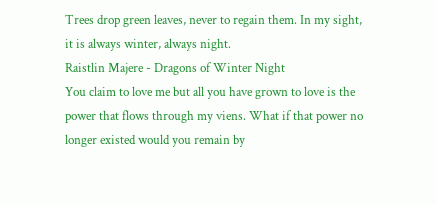Trees drop green leaves, never to regain them. In my sight, it is always winter, always night.
Raistlin Majere - Dragons of Winter Night
You claim to love me but all you have grown to love is the power that flows through my viens. What if that power no longer existed would you remain by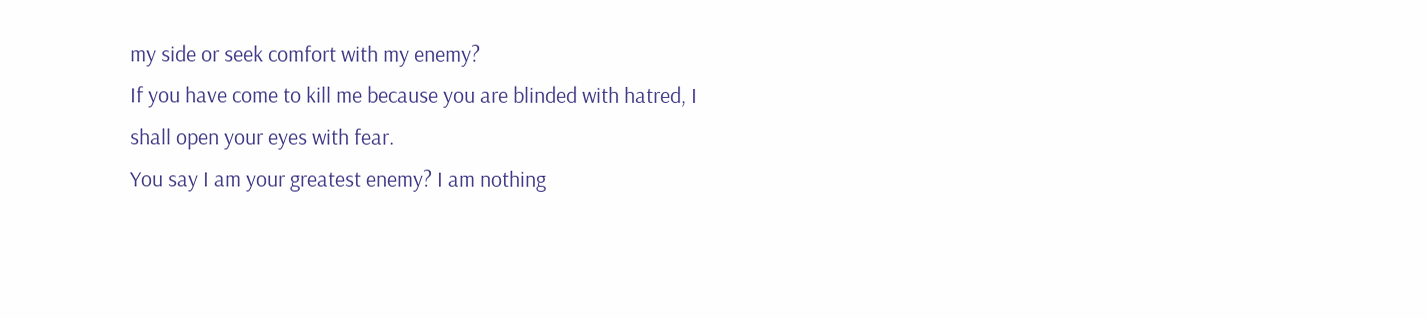my side or seek comfort with my enemy?
If you have come to kill me because you are blinded with hatred, I shall open your eyes with fear.
You say I am your greatest enemy? I am nothing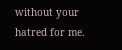without your hatred for me.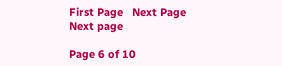First Page   Next Page Next page

Page 6 of 10